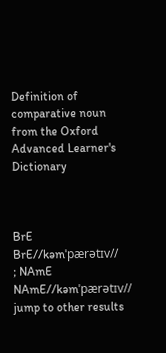Definition of comparative noun from the Oxford Advanced Learner's Dictionary



BrE BrE//kəmˈpærətɪv//
; NAmE NAmE//kəmˈpærətɪv//
jump to other results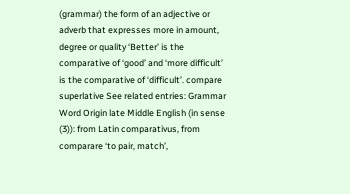(grammar) the form of an adjective or adverb that expresses more in amount, degree or quality ‘Better’ is the comparative of ‘good’ and ‘more difficult’ is the comparative of ‘difficult’. compare superlative See related entries: Grammar Word Origin late Middle English (in sense (3)): from Latin comparativus, from comparare ‘to pair, match’,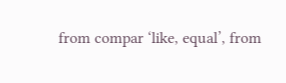from compar ‘like, equal’, from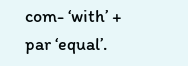com- ‘with’ + par ‘equal’.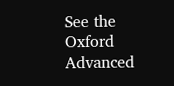See the Oxford Advanced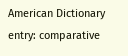American Dictionary entry: comparative